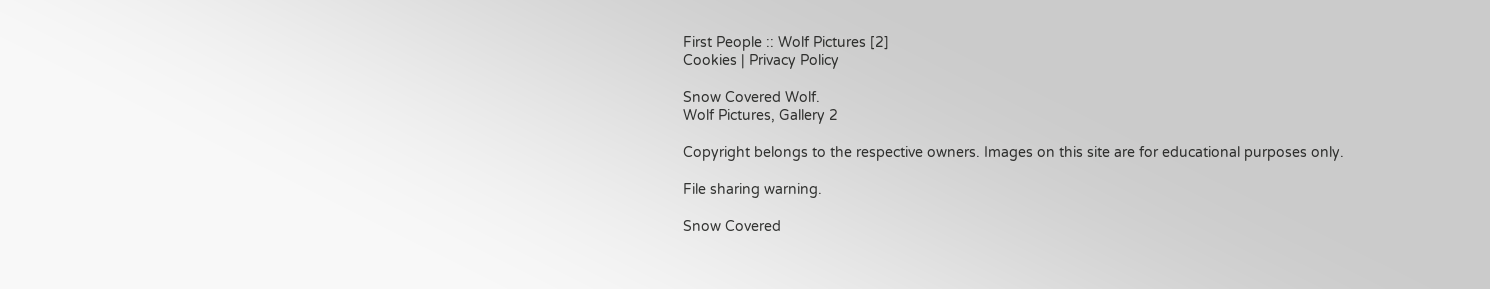First People :: Wolf Pictures [2]
Cookies | Privacy Policy

Snow Covered Wolf.
Wolf Pictures, Gallery 2

Copyright belongs to the respective owners. Images on this site are for educational purposes only.

File sharing warning.

Snow Covered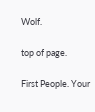Wolf.

top of page.

First People. Your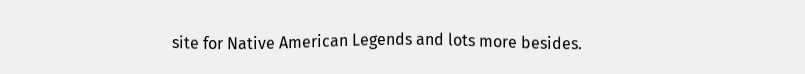site for Native American Legends and lots more besides.